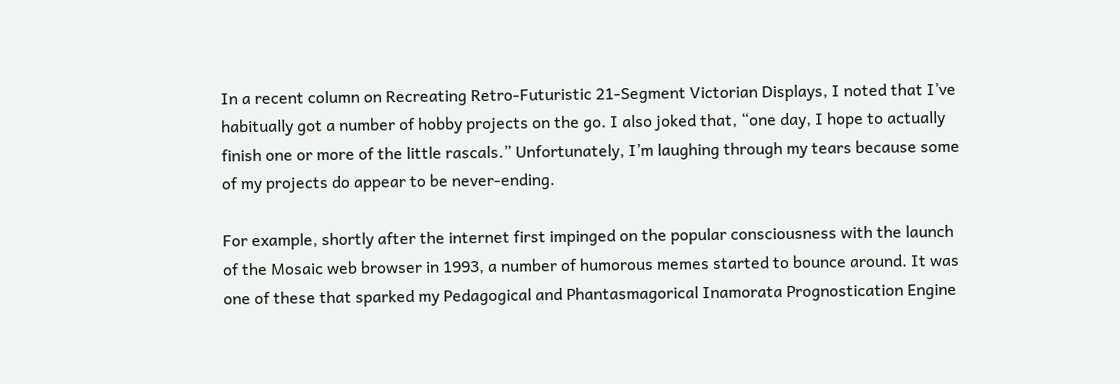In a recent column on Recreating Retro-Futuristic 21-Segment Victorian Displays, I noted that I’ve habitually got a number of hobby projects on the go. I also joked that, “one day, I hope to actually finish one or more of the little rascals.” Unfortunately, I’m laughing through my tears because some of my projects do appear to be never-ending.

For example, shortly after the internet first impinged on the popular consciousness with the launch of the Mosaic web browser in 1993, a number of humorous memes started to bounce around. It was one of these that sparked my Pedagogical and Phantasmagorical Inamorata Prognostication Engine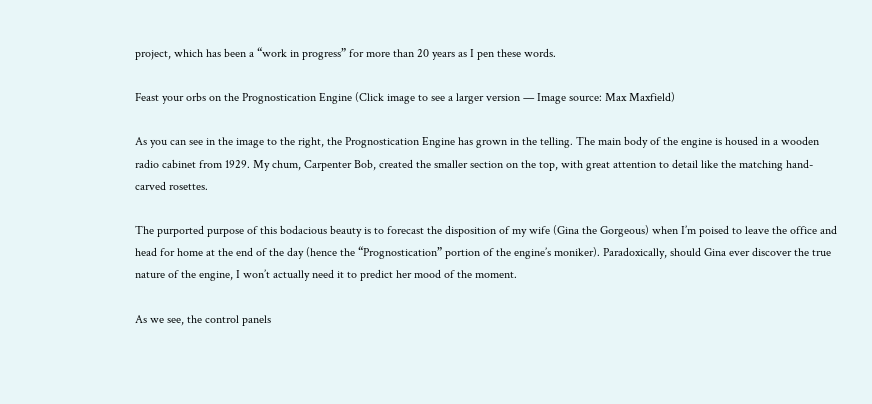project, which has been a “work in progress” for more than 20 years as I pen these words.

Feast your orbs on the Prognostication Engine (Click image to see a larger version — Image source: Max Maxfield)

As you can see in the image to the right, the Prognostication Engine has grown in the telling. The main body of the engine is housed in a wooden radio cabinet from 1929. My chum, Carpenter Bob, created the smaller section on the top, with great attention to detail like the matching hand-carved rosettes.

The purported purpose of this bodacious beauty is to forecast the disposition of my wife (Gina the Gorgeous) when I’m poised to leave the office and head for home at the end of the day (hence the “Prognostication” portion of the engine’s moniker). Paradoxically, should Gina ever discover the true nature of the engine, I won’t actually need it to predict her mood of the moment.

As we see, the control panels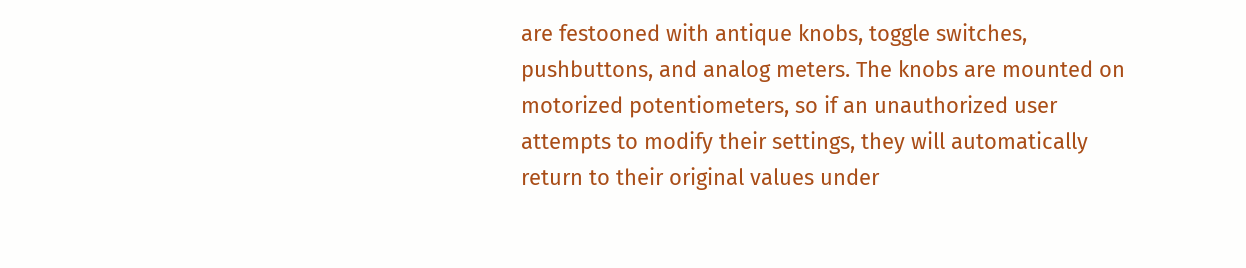are festooned with antique knobs, toggle switches, pushbuttons, and analog meters. The knobs are mounted on motorized potentiometers, so if an unauthorized user attempts to modify their settings, they will automatically return to their original values under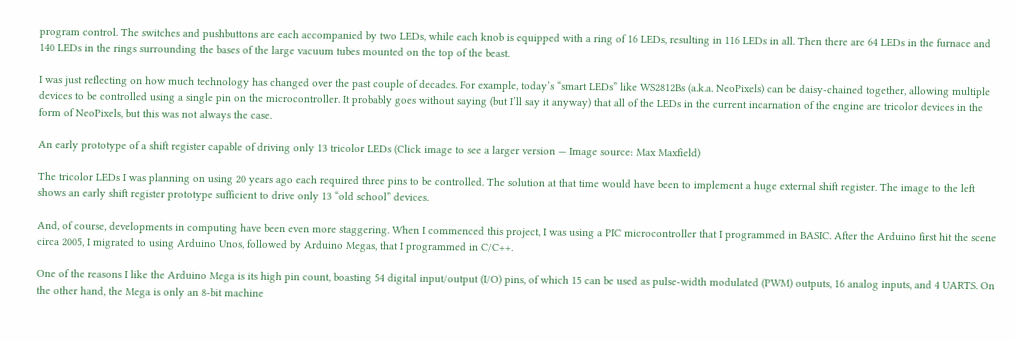program control. The switches and pushbuttons are each accompanied by two LEDs, while each knob is equipped with a ring of 16 LEDs, resulting in 116 LEDs in all. Then there are 64 LEDs in the furnace and 140 LEDs in the rings surrounding the bases of the large vacuum tubes mounted on the top of the beast.

I was just reflecting on how much technology has changed over the past couple of decades. For example, today’s “smart LEDs” like WS2812Bs (a.k.a. NeoPixels) can be daisy-chained together, allowing multiple devices to be controlled using a single pin on the microcontroller. It probably goes without saying (but I’ll say it anyway) that all of the LEDs in the current incarnation of the engine are tricolor devices in the form of NeoPixels, but this was not always the case.

An early prototype of a shift register capable of driving only 13 tricolor LEDs (Click image to see a larger version — Image source: Max Maxfield)

The tricolor LEDs I was planning on using 20 years ago each required three pins to be controlled. The solution at that time would have been to implement a huge external shift register. The image to the left shows an early shift register prototype sufficient to drive only 13 “old school” devices.

And, of course, developments in computing have been even more staggering. When I commenced this project, I was using a PIC microcontroller that I programmed in BASIC. After the Arduino first hit the scene circa 2005, I migrated to using Arduino Unos, followed by Arduino Megas, that I programmed in C/C++.

One of the reasons I like the Arduino Mega is its high pin count, boasting 54 digital input/output (I/O) pins, of which 15 can be used as pulse-width modulated (PWM) outputs, 16 analog inputs, and 4 UARTS. On the other hand, the Mega is only an 8-bit machine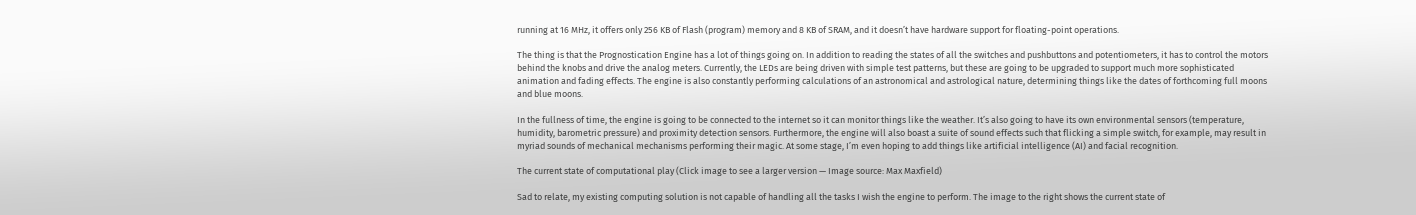running at 16 MHz, it offers only 256 KB of Flash (program) memory and 8 KB of SRAM, and it doesn’t have hardware support for floating-point operations.

The thing is that the Prognostication Engine has a lot of things going on. In addition to reading the states of all the switches and pushbuttons and potentiometers, it has to control the motors behind the knobs and drive the analog meters. Currently, the LEDs are being driven with simple test patterns, but these are going to be upgraded to support much more sophisticated animation and fading effects. The engine is also constantly performing calculations of an astronomical and astrological nature, determining things like the dates of forthcoming full moons and blue moons.

In the fullness of time, the engine is going to be connected to the internet so it can monitor things like the weather. It’s also going to have its own environmental sensors (temperature, humidity, barometric pressure) and proximity detection sensors. Furthermore, the engine will also boast a suite of sound effects such that flicking a simple switch, for example, may result in myriad sounds of mechanical mechanisms performing their magic. At some stage, I’m even hoping to add things like artificial intelligence (AI) and facial recognition.

The current state of computational play (Click image to see a larger version — Image source: Max Maxfield)

Sad to relate, my existing computing solution is not capable of handling all the tasks I wish the engine to perform. The image to the right shows the current state of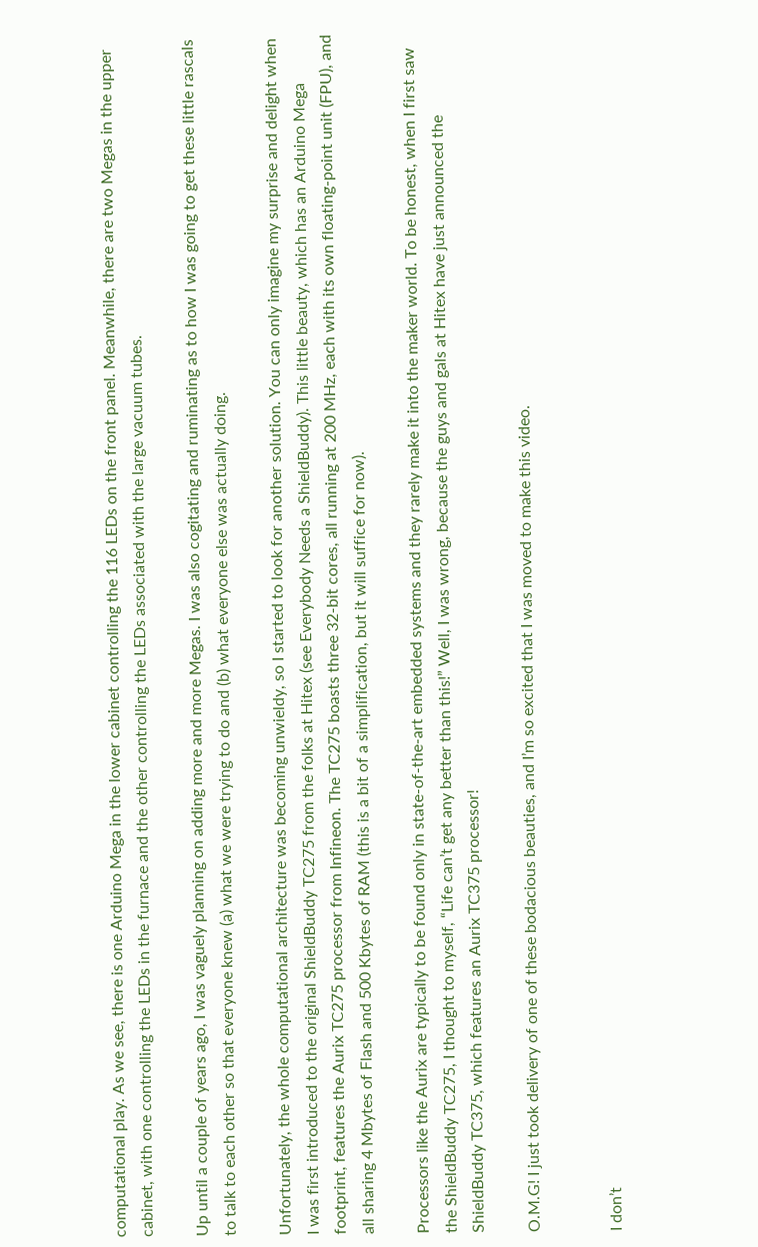computational play. As we see, there is one Arduino Mega in the lower cabinet controlling the 116 LEDs on the front panel. Meanwhile, there are two Megas in the upper cabinet, with one controlling the LEDs in the furnace and the other controlling the LEDs associated with the large vacuum tubes.

Up until a couple of years ago, I was vaguely planning on adding more and more Megas. I was also cogitating and ruminating as to how I was going to get these little rascals to talk to each other so that everyone knew (a) what we were trying to do and (b) what everyone else was actually doing.

Unfortunately, the whole computational architecture was becoming unwieldy, so I started to look for another solution. You can only imagine my surprise and delight when I was first introduced to the original ShieldBuddy TC275 from the folks at Hitex (see Everybody Needs a ShieldBuddy). This little beauty, which has an Arduino Mega footprint, features the Aurix TC275 processor from Infineon. The TC275 boasts three 32-bit cores, all running at 200 MHz, each with its own floating-point unit (FPU), and all sharing 4 Mbytes of Flash and 500 Kbytes of RAM (this is a bit of a simplification, but it will suffice for now).

Processors like the Aurix are typically to be found only in state-of-the-art embedded systems and they rarely make it into the maker world. To be honest, when I first saw the ShieldBuddy TC275, I thought to myself, “Life can’t get any better than this!” Well, I was wrong, because the guys and gals at Hitex have just announced the ShieldBuddy TC375, which features an Aurix TC375 processor!

O.M.G! I just took delivery of one of these bodacious beauties, and I’m so excited that I was moved to make this video.


I don’t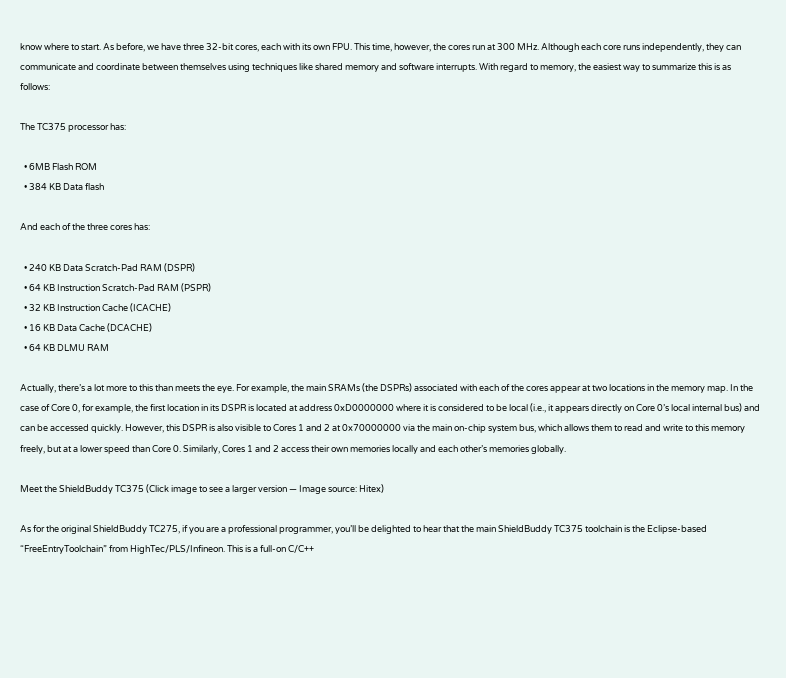know where to start. As before, we have three 32-bit cores, each with its own FPU. This time, however, the cores run at 300 MHz. Although each core runs independently, they can communicate and coordinate between themselves using techniques like shared memory and software interrupts. With regard to memory, the easiest way to summarize this is as follows:

The TC375 processor has:

  • 6MB Flash ROM
  • 384 KB Data flash

And each of the three cores has:

  • 240 KB Data Scratch-Pad RAM (DSPR)
  • 64 KB Instruction Scratch-Pad RAM (PSPR)
  • 32 KB Instruction Cache (ICACHE)
  • 16 KB Data Cache (DCACHE)
  • 64 KB DLMU RAM

Actually, there’s a lot more to this than meets the eye. For example, the main SRAMs (the DSPRs) associated with each of the cores appear at two locations in the memory map. In the case of Core 0, for example, the first location in its DSPR is located at address 0xD0000000 where it is considered to be local (i.e., it appears directly on Core 0’s local internal bus) and can be accessed quickly. However, this DSPR is also visible to Cores 1 and 2 at 0x70000000 via the main on-chip system bus, which allows them to read and write to this memory freely, but at a lower speed than Core 0. Similarly, Cores 1 and 2 access their own memories locally and each other’s memories globally.

Meet the ShieldBuddy TC375 (Click image to see a larger version — Image source: Hitex)

As for the original ShieldBuddy TC275, if you are a professional programmer, you’ll be delighted to hear that the main ShieldBuddy TC375 toolchain is the Eclipse-based “FreeEntryToolchain” from HighTec/PLS/Infineon. This is a full-on C/C++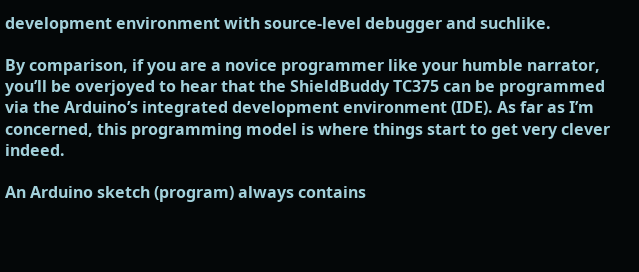development environment with source-level debugger and suchlike.

By comparison, if you are a novice programmer like your humble narrator, you’ll be overjoyed to hear that the ShieldBuddy TC375 can be programmed via the Arduino’s integrated development environment (IDE). As far as I’m concerned, this programming model is where things start to get very clever indeed.

An Arduino sketch (program) always contains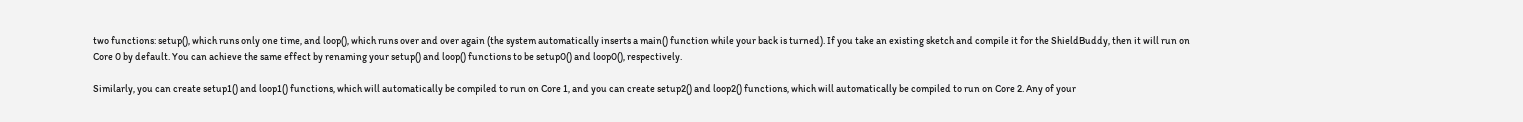two functions: setup(), which runs only one time, and loop(), which runs over and over again (the system automatically inserts a main() function while your back is turned). If you take an existing sketch and compile it for the ShieldBuddy, then it will run on Core 0 by default. You can achieve the same effect by renaming your setup() and loop() functions to be setup0() and loop0(), respectively.

Similarly, you can create setup1() and loop1() functions, which will automatically be compiled to run on Core 1, and you can create setup2() and loop2() functions, which will automatically be compiled to run on Core 2. Any of your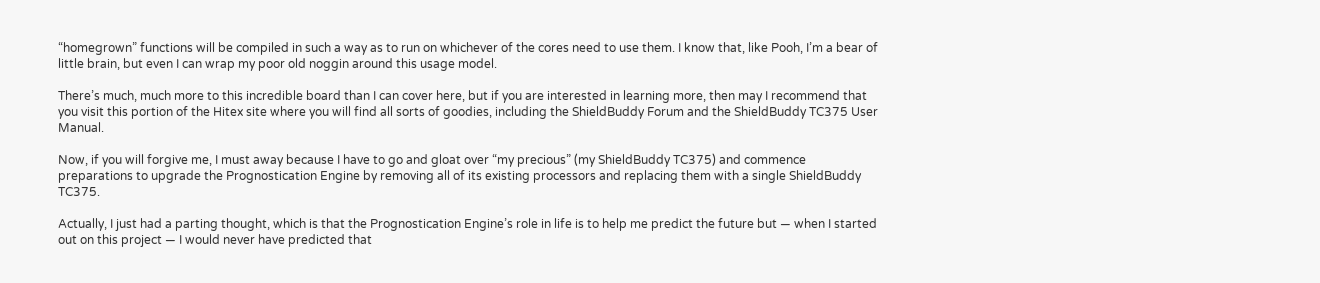“homegrown” functions will be compiled in such a way as to run on whichever of the cores need to use them. I know that, like Pooh, I’m a bear of little brain, but even I can wrap my poor old noggin around this usage model.

There’s much, much more to this incredible board than I can cover here, but if you are interested in learning more, then may I recommend that you visit this portion of the Hitex site where you will find all sorts of goodies, including the ShieldBuddy Forum and the ShieldBuddy TC375 User Manual.

Now, if you will forgive me, I must away because I have to go and gloat over “my precious” (my ShieldBuddy TC375) and commence preparations to upgrade the Prognostication Engine by removing all of its existing processors and replacing them with a single ShieldBuddy TC375.

Actually, I just had a parting thought, which is that the Prognostication Engine’s role in life is to help me predict the future but — when I started out on this project — I would never have predicted that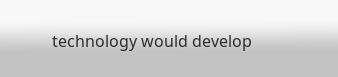technology would develop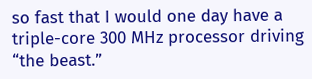so fast that I would one day have a triple-core 300 MHz processor driving “the beast.”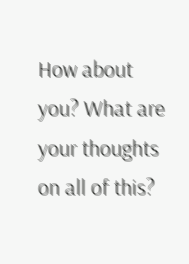How about you? What are your thoughts on all of this?